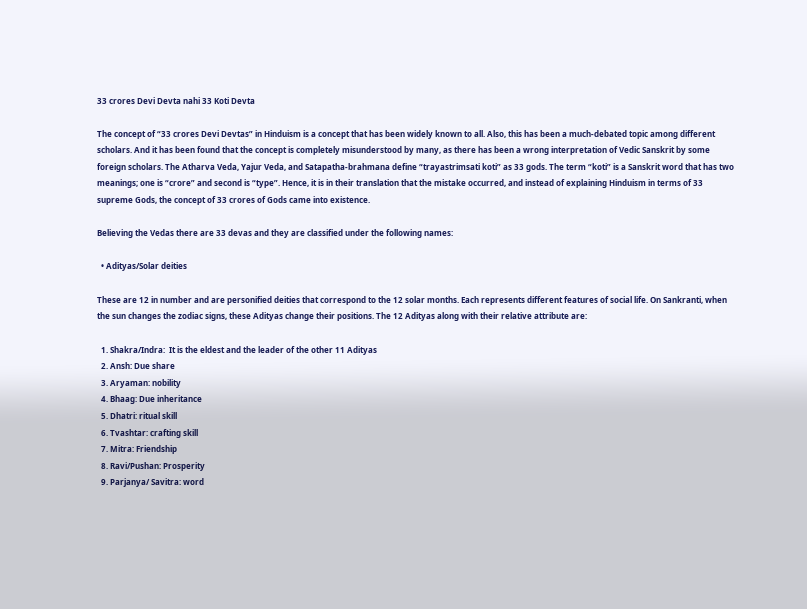33 crores Devi Devta nahi 33 Koti Devta

The concept of “33 crores Devi Devtas” in Hinduism is a concept that has been widely known to all. Also, this has been a much-debated topic among different scholars. And it has been found that the concept is completely misunderstood by many, as there has been a wrong interpretation of Vedic Sanskrit by some foreign scholars. The Atharva Veda, Yajur Veda, and Satapatha-brahmana define “trayastrimsati koti” as 33 gods. The term “koti” is a Sanskrit word that has two meanings; one is “crore” and second is “type”. Hence, it is in their translation that the mistake occurred, and instead of explaining Hinduism in terms of 33 supreme Gods, the concept of 33 crores of Gods came into existence.

Believing the Vedas there are 33 devas and they are classified under the following names:

  • Adityas/Solar deities

These are 12 in number and are personified deities that correspond to the 12 solar months. Each represents different features of social life. On Sankranti, when the sun changes the zodiac signs, these Adityas change their positions. The 12 Adityas along with their relative attribute are:

  1. Shakra/Indra:  It is the eldest and the leader of the other 11 Adityas
  2. Ansh: Due share
  3. Aryaman: nobility
  4. Bhaag: Due inheritance
  5. Dhatri: ritual skill
  6. Tvashtar: crafting skill
  7. Mitra: Friendship
  8. Ravi/Pushan: Prosperity
  9. Parjanya/ Savitra: word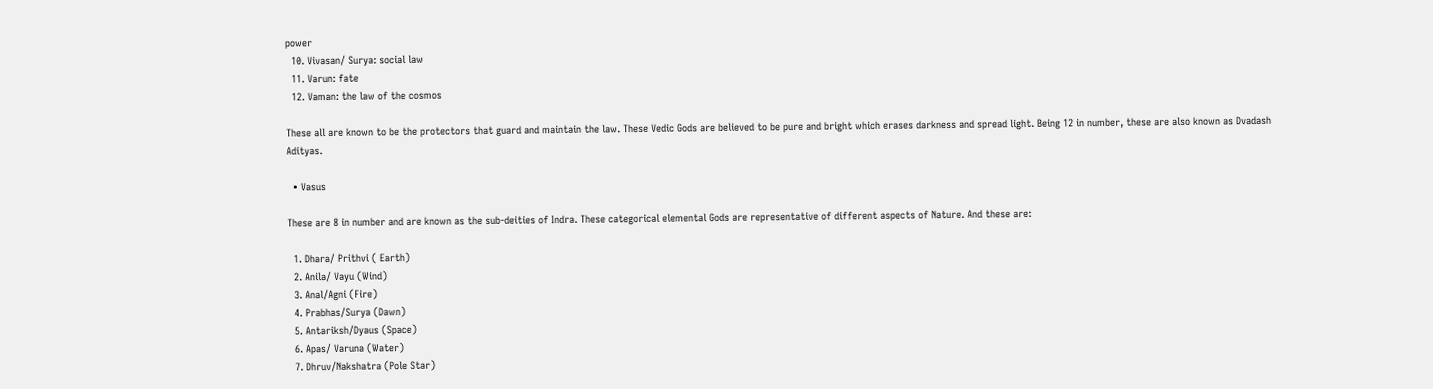power
  10. Vivasan/ Surya: social law
  11. Varun: fate
  12. Vaman: the law of the cosmos

These all are known to be the protectors that guard and maintain the law. These Vedic Gods are believed to be pure and bright which erases darkness and spread light. Being 12 in number, these are also known as Dvadash Adityas.

  • Vasus

These are 8 in number and are known as the sub-deities of Indra. These categorical elemental Gods are representative of different aspects of Nature. And these are:

  1. Dhara/ Prithvi ( Earth)
  2. Anila/ Vayu (Wind)
  3. Anal/Agni (Fire)
  4. Prabhas/Surya (Dawn)
  5. Antariksh/Dyaus (Space)
  6. Apas/ Varuna (Water)
  7. Dhruv/Nakshatra (Pole Star)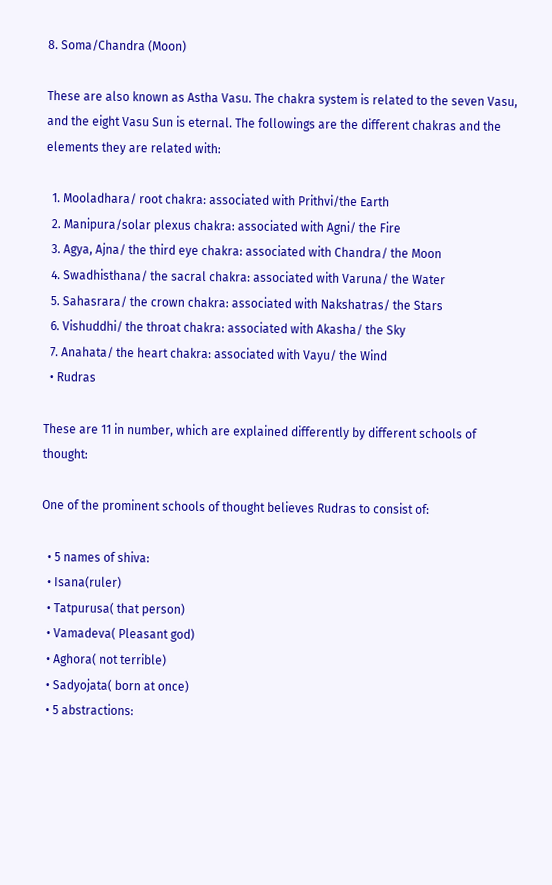8. Soma/Chandra (Moon)

These are also known as Astha Vasu. The chakra system is related to the seven Vasu, and the eight Vasu Sun is eternal. The followings are the different chakras and the elements they are related with:

  1. Mooladhara/ root chakra: associated with Prithvi/the Earth
  2. Manipura/solar plexus chakra: associated with Agni/ the Fire
  3. Agya, Ajna/ the third eye chakra: associated with Chandra/ the Moon
  4. Swadhisthana/ the sacral chakra: associated with Varuna/ the Water
  5. Sahasrara/ the crown chakra: associated with Nakshatras/ the Stars
  6. Vishuddhi/ the throat chakra: associated with Akasha/ the Sky
  7. Anahata/ the heart chakra: associated with Vayu/ the Wind
  • Rudras

These are 11 in number, which are explained differently by different schools of thought:

One of the prominent schools of thought believes Rudras to consist of:

  • 5 names of shiva:
  • Isana(ruler)
  • Tatpurusa( that person)
  • Vamadeva( Pleasant god)
  • Aghora( not terrible)
  • Sadyojata( born at once)
  • 5 abstractions: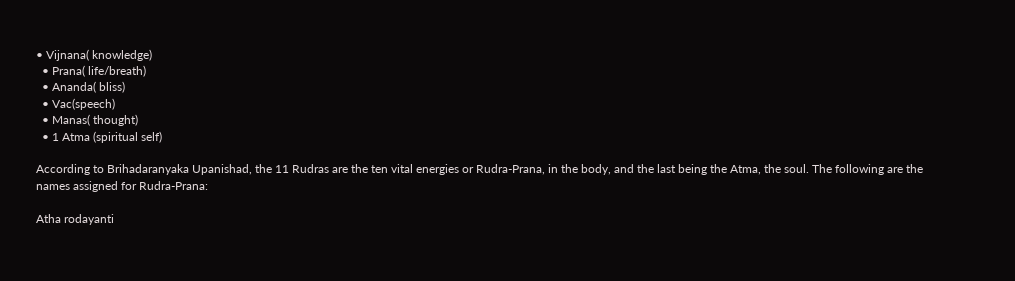• Vijnana( knowledge)
  • Prana( life/breath)
  • Ananda( bliss)
  • Vac(speech)
  • Manas( thought)
  • 1 Atma (spiritual self)

According to Brihadaranyaka Upanishad, the 11 Rudras are the ten vital energies or Rudra-Prana, in the body, and the last being the Atma, the soul. The following are the names assigned for Rudra-Prana:

Atha rodayanti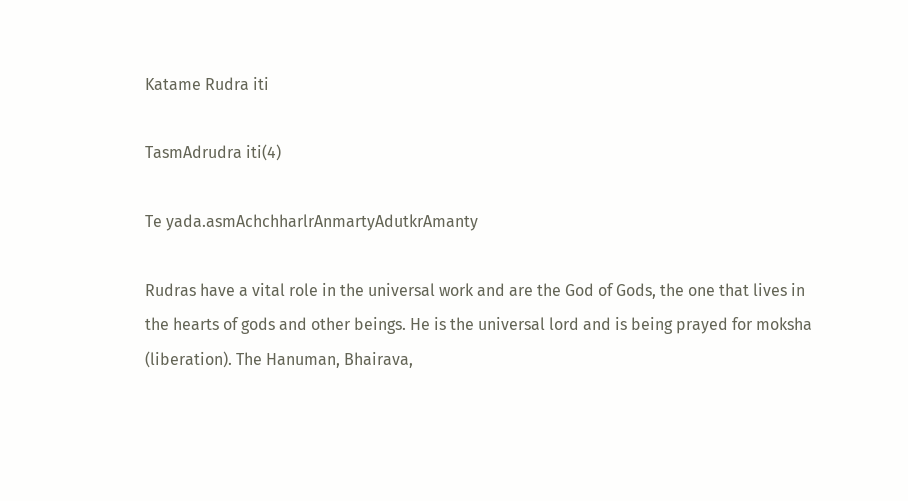Katame Rudra iti

TasmAdrudra iti(4)

Te yada.asmAchchharlrAnmartyAdutkrAmanty

Rudras have a vital role in the universal work and are the God of Gods, the one that lives in the hearts of gods and other beings. He is the universal lord and is being prayed for moksha (liberation). The Hanuman, Bhairava,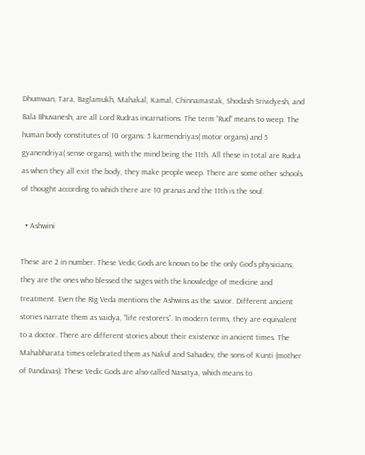Dhumwan, Tara, Baglamukh, Mahakal, Kamal, Chinnamastak, Shodash Srividyesh, and Bala Bhuvanesh, are all Lord Rudras incarnations. The term “Rud” means to weep. The human body constitutes of 10 organs: 5 karmendriyas( motor organs) and 5 gyanendriya( sense organs), with the mind being the 11th. All these in total are Rudra as when they all exit the body, they make people weep. There are some other schools of thought according to which there are 10 pranas and the 11th is the soul.

  • Ashwini

These are 2 in number. These Vedic Gods are known to be the only God’s physicians; they are the ones who blessed the sages with the knowledge of medicine and treatment. Even the Rig Veda mentions the Ashwins as the savior. Different ancient stories narrate them as vaidya, “life restorers”. In modern terms, they are equivalent to a doctor. There are different stories about their existence in ancient times. The Mahabharata times celebrated them as Nakul and Sahadev, the sons of Kunti (mother of Pandavas). These Vedic Gods are also called Nasatya, which means to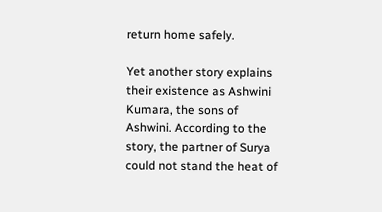return home safely.

Yet another story explains their existence as Ashwini Kumara, the sons of Ashwini. According to the story, the partner of Surya could not stand the heat of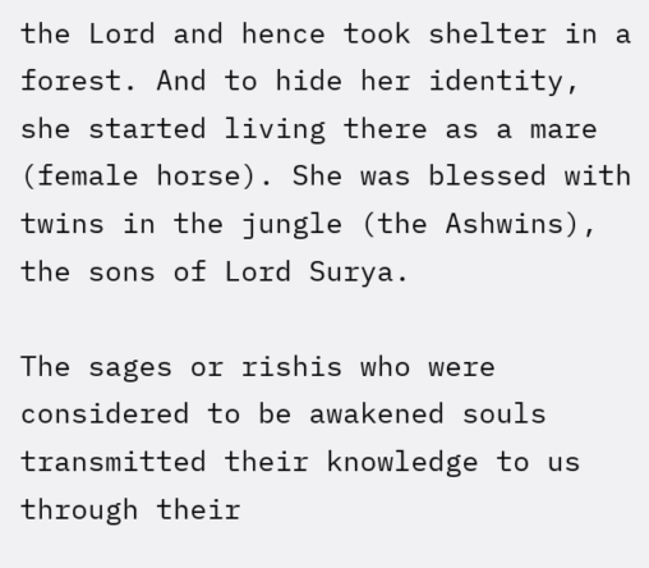the Lord and hence took shelter in a forest. And to hide her identity, she started living there as a mare (female horse). She was blessed with twins in the jungle (the Ashwins), the sons of Lord Surya.

The sages or rishis who were considered to be awakened souls transmitted their knowledge to us through their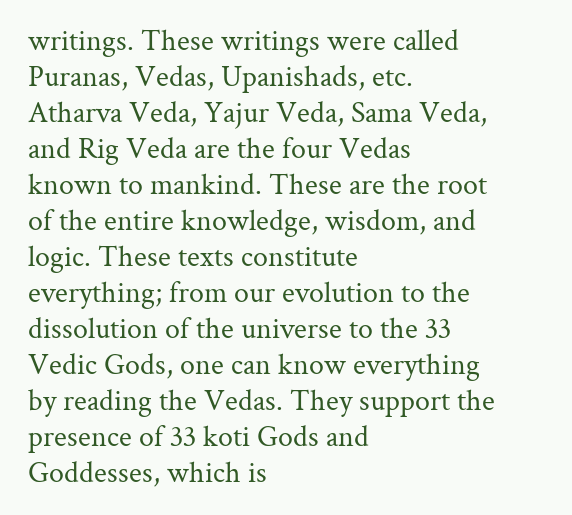writings. These writings were called Puranas, Vedas, Upanishads, etc. Atharva Veda, Yajur Veda, Sama Veda, and Rig Veda are the four Vedas known to mankind. These are the root of the entire knowledge, wisdom, and logic. These texts constitute everything; from our evolution to the dissolution of the universe to the 33 Vedic Gods, one can know everything by reading the Vedas. They support the presence of 33 koti Gods and Goddesses, which is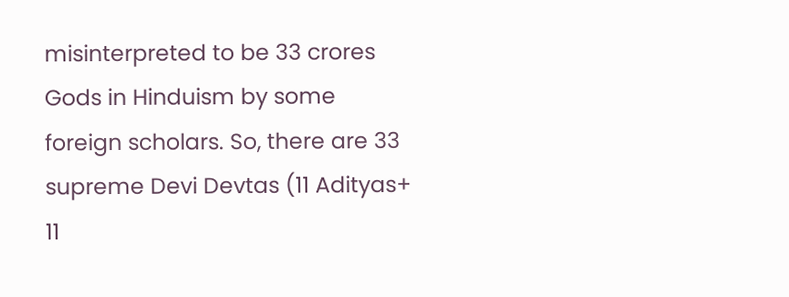misinterpreted to be 33 crores Gods in Hinduism by some foreign scholars. So, there are 33 supreme Devi Devtas (11 Adityas+ 11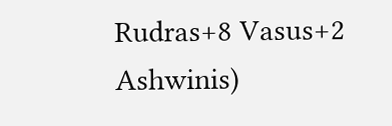Rudras+8 Vasus+2 Ashwinis)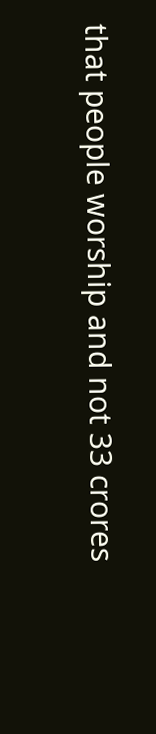that people worship and not 33 crores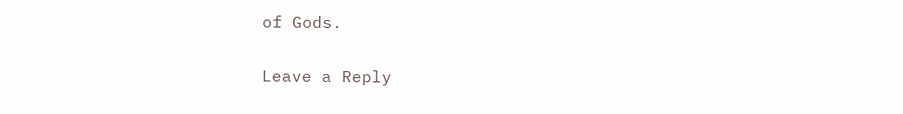of Gods.

Leave a Reply